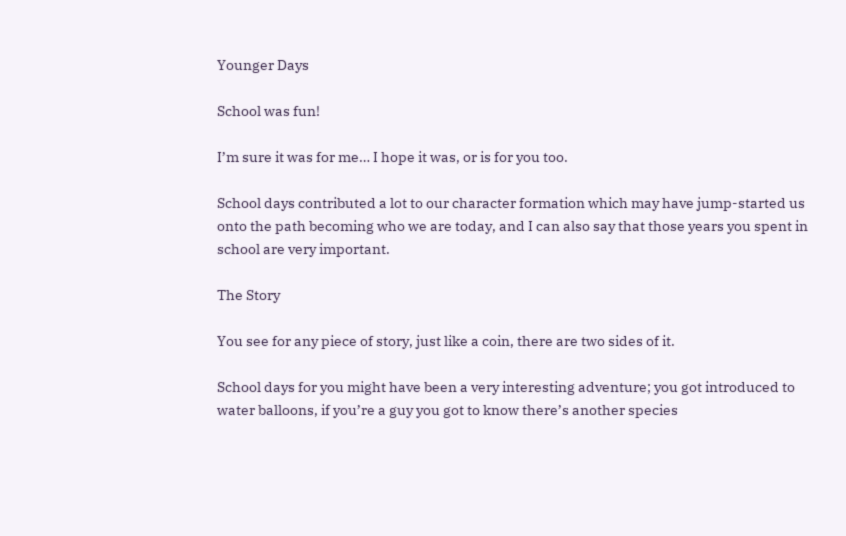Younger Days

School was fun!

I’m sure it was for me… I hope it was, or is for you too.

School days contributed a lot to our character formation which may have jump-started us onto the path becoming who we are today, and I can also say that those years you spent in school are very important.

The Story

You see for any piece of story, just like a coin, there are two sides of it.

School days for you might have been a very interesting adventure; you got introduced to water balloons, if you’re a guy you got to know there’s another species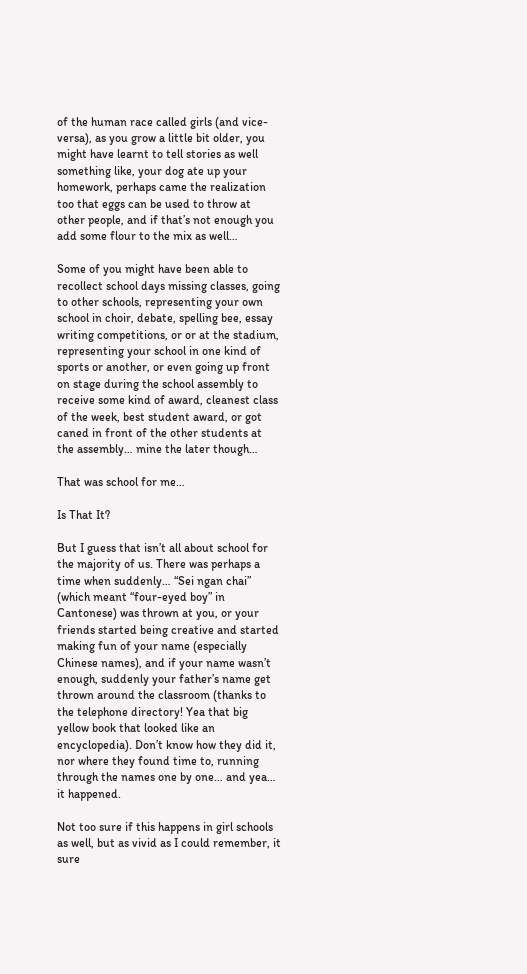of the human race called girls (and vice-versa), as you grow a little bit older, you might have learnt to tell stories as well something like, your dog ate up your homework, perhaps came the realization too that eggs can be used to throw at other people, and if that’s not enough you add some flour to the mix as well…

Some of you might have been able to recollect school days missing classes, going to other schools, representing your own school in choir, debate, spelling bee, essay writing competitions, or or at the stadium, representing your school in one kind of sports or another, or even going up front on stage during the school assembly to receive some kind of award, cleanest class of the week, best student award, or got caned in front of the other students at the assembly… mine the later though…

That was school for me…

Is That It?

But I guess that isn’t all about school for the majority of us. There was perhaps a time when suddenly… “Sei ngan chai” (which meant “four-eyed boy” in Cantonese) was thrown at you, or your friends started being creative and started making fun of your name (especially Chinese names), and if your name wasn’t enough, suddenly your father’s name get thrown around the classroom (thanks to the telephone directory! Yea that big yellow book that looked like an encyclopedia). Don’t know how they did it, nor where they found time to, running through the names one by one… and yea… it happened.

Not too sure if this happens in girl schools as well, but as vivid as I could remember, it sure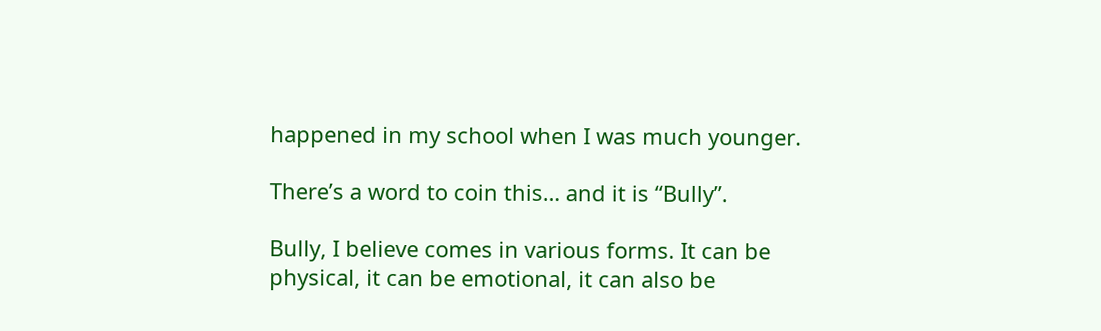happened in my school when I was much younger.

There’s a word to coin this… and it is “Bully”.

Bully, I believe comes in various forms. It can be physical, it can be emotional, it can also be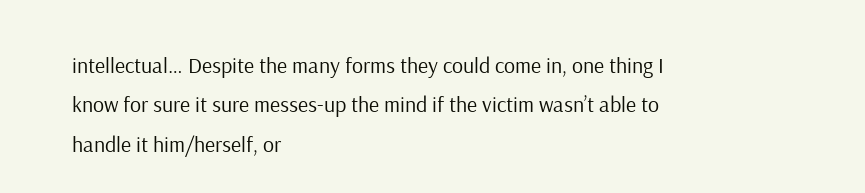intellectual… Despite the many forms they could come in, one thing I know for sure it sure messes-up the mind if the victim wasn’t able to handle it him/herself, or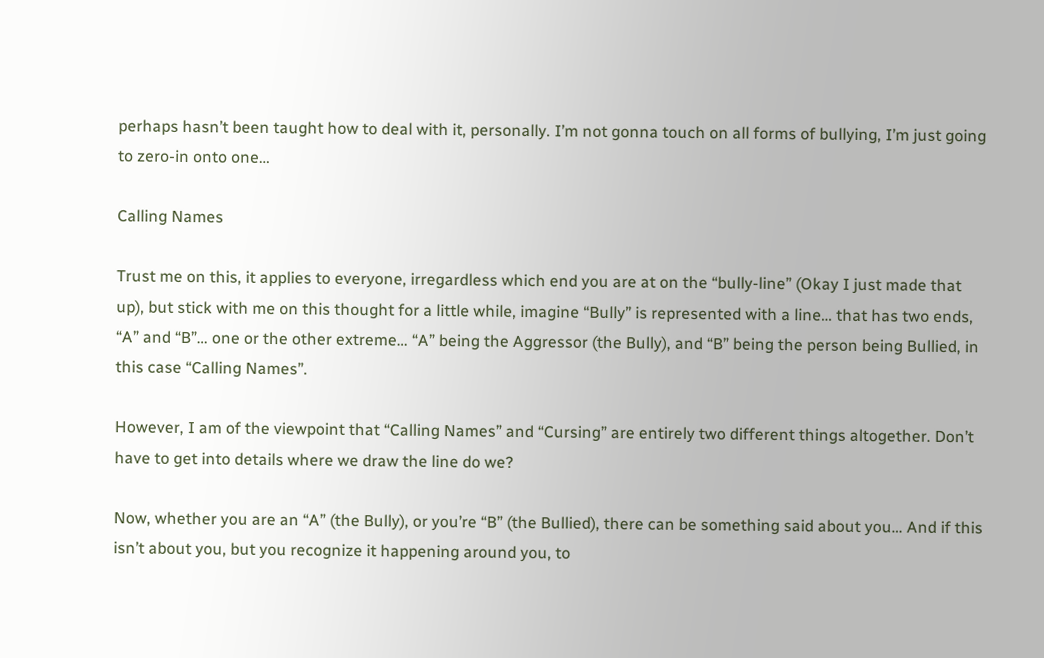perhaps hasn’t been taught how to deal with it, personally. I’m not gonna touch on all forms of bullying, I’m just going to zero-in onto one…

Calling Names

Trust me on this, it applies to everyone, irregardless which end you are at on the “bully-line” (Okay I just made that up), but stick with me on this thought for a little while, imagine “Bully” is represented with a line… that has two ends, “A” and “B”… one or the other extreme… “A” being the Aggressor (the Bully), and “B” being the person being Bullied, in this case “Calling Names”.

However, I am of the viewpoint that “Calling Names” and “Cursing” are entirely two different things altogether. Don’t have to get into details where we draw the line do we?

Now, whether you are an “A” (the Bully), or you’re “B” (the Bullied), there can be something said about you… And if this isn’t about you, but you recognize it happening around you, to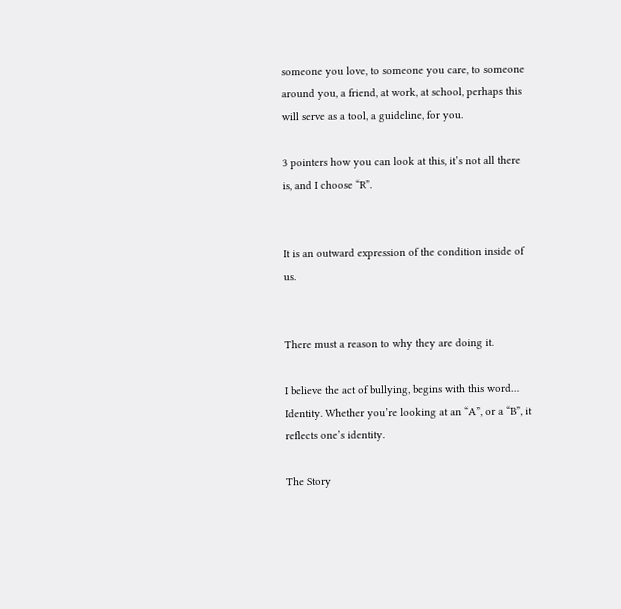someone you love, to someone you care, to someone around you, a friend, at work, at school, perhaps this will serve as a tool, a guideline, for you.

3 pointers how you can look at this, it’s not all there is, and I choose “R”.


It is an outward expression of the condition inside of us.


There must a reason to why they are doing it.

I believe the act of bullying, begins with this word… Identity. Whether you’re looking at an “A”, or a “B”, it reflects one’s identity.

The Story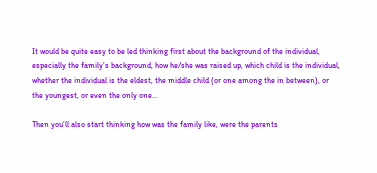It would be quite easy to be led thinking first about the background of the individual, especially the family’s background, how he/she was raised up, which child is the individual, whether the individual is the eldest, the middle child (or one among the in between), or the youngest, or even the only one…

Then you’ll also start thinking how was the family like, were the parents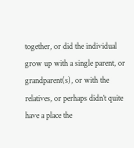together, or did the individual grow up with a single parent, or grandparent(s), or with the relatives, or perhaps didn’t quite have a place the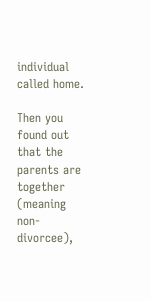individual called home.

Then you found out that the parents are together (meaning non-divorcee),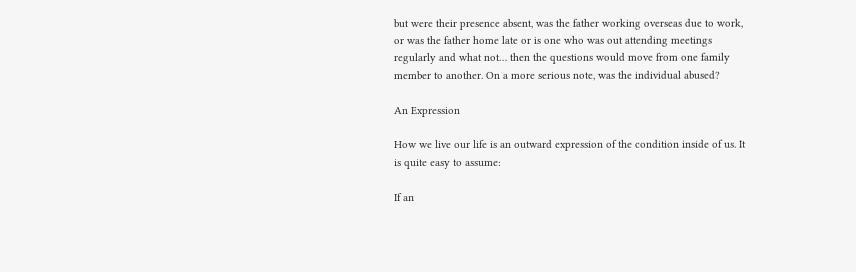but were their presence absent, was the father working overseas due to work, or was the father home late or is one who was out attending meetings regularly and what not… then the questions would move from one family member to another. On a more serious note, was the individual abused?

An Expression

How we live our life is an outward expression of the condition inside of us. It is quite easy to assume:

If an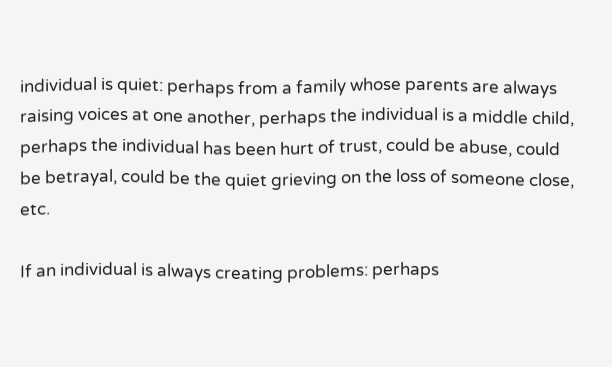individual is quiet: perhaps from a family whose parents are always raising voices at one another, perhaps the individual is a middle child, perhaps the individual has been hurt of trust, could be abuse, could be betrayal, could be the quiet grieving on the loss of someone close, etc.

If an individual is always creating problems: perhaps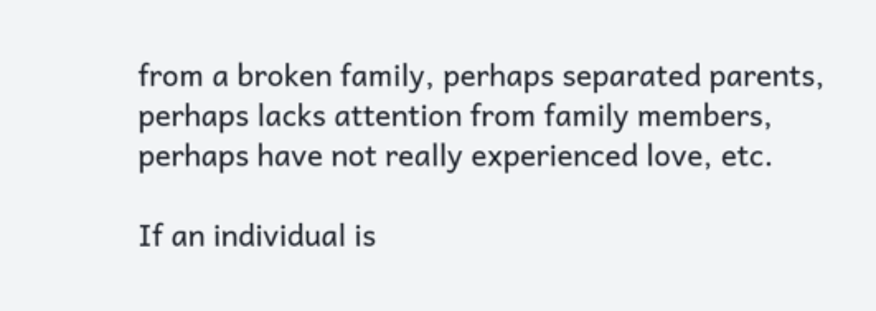from a broken family, perhaps separated parents, perhaps lacks attention from family members, perhaps have not really experienced love, etc.

If an individual is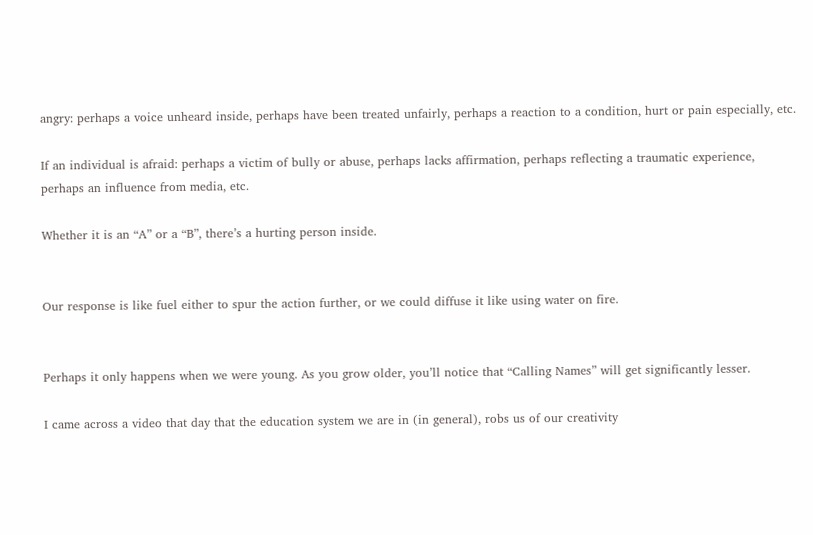angry: perhaps a voice unheard inside, perhaps have been treated unfairly, perhaps a reaction to a condition, hurt or pain especially, etc.

If an individual is afraid: perhaps a victim of bully or abuse, perhaps lacks affirmation, perhaps reflecting a traumatic experience, perhaps an influence from media, etc.

Whether it is an “A” or a “B”, there’s a hurting person inside.


Our response is like fuel either to spur the action further, or we could diffuse it like using water on fire.


Perhaps it only happens when we were young. As you grow older, you’ll notice that “Calling Names” will get significantly lesser.

I came across a video that day that the education system we are in (in general), robs us of our creativity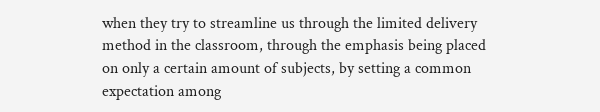when they try to streamline us through the limited delivery method in the classroom, through the emphasis being placed on only a certain amount of subjects, by setting a common expectation among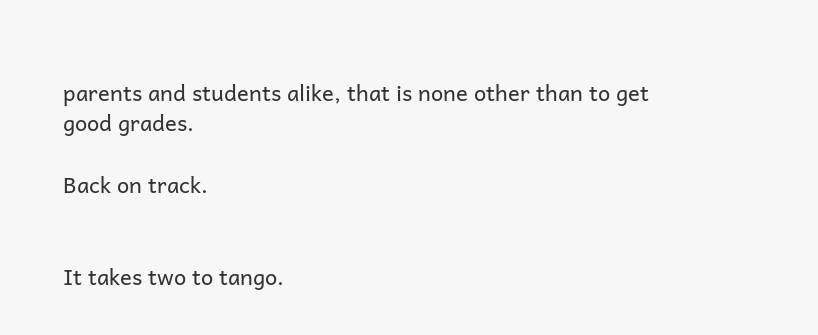parents and students alike, that is none other than to get good grades.

Back on track.


It takes two to tango.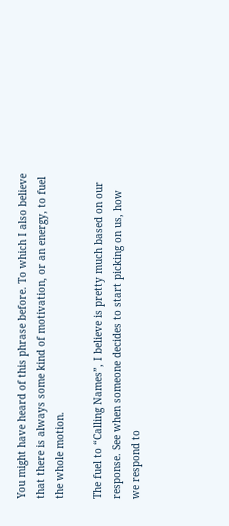You might have heard of this phrase before. To which I also believe that there is always some kind of motivation, or an energy, to fuel the whole motion.

The fuel to “Calling Names”, I believe is pretty much based on our response. See when someone decides to start picking on us, how we respond to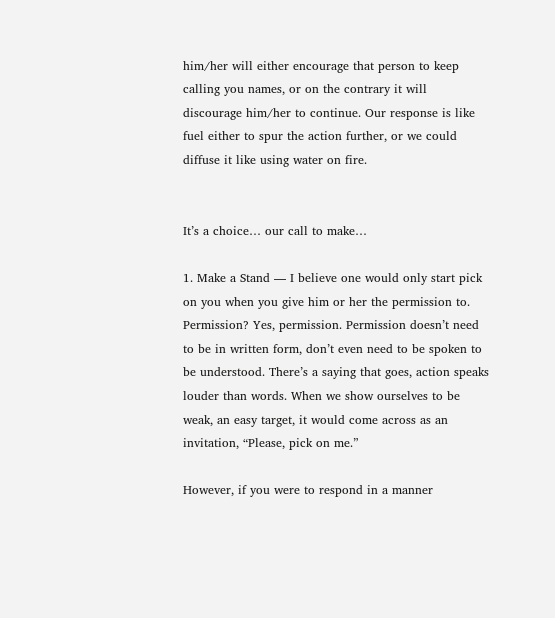him/her will either encourage that person to keep calling you names, or on the contrary it will discourage him/her to continue. Our response is like fuel either to spur the action further, or we could diffuse it like using water on fire.


It’s a choice… our call to make…

1. Make a Stand — I believe one would only start pick on you when you give him or her the permission to. Permission? Yes, permission. Permission doesn’t need to be in written form, don’t even need to be spoken to be understood. There’s a saying that goes, action speaks louder than words. When we show ourselves to be weak, an easy target, it would come across as an invitation, “Please, pick on me.”

However, if you were to respond in a manner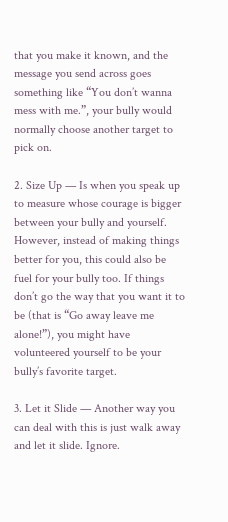that you make it known, and the message you send across goes something like “You don’t wanna mess with me.”, your bully would normally choose another target to pick on.

2. Size Up — Is when you speak up to measure whose courage is bigger between your bully and yourself. However, instead of making things better for you, this could also be fuel for your bully too. If things don’t go the way that you want it to be (that is “Go away leave me alone!”), you might have volunteered yourself to be your bully’s favorite target.

3. Let it Slide — Another way you can deal with this is just walk away and let it slide. Ignore.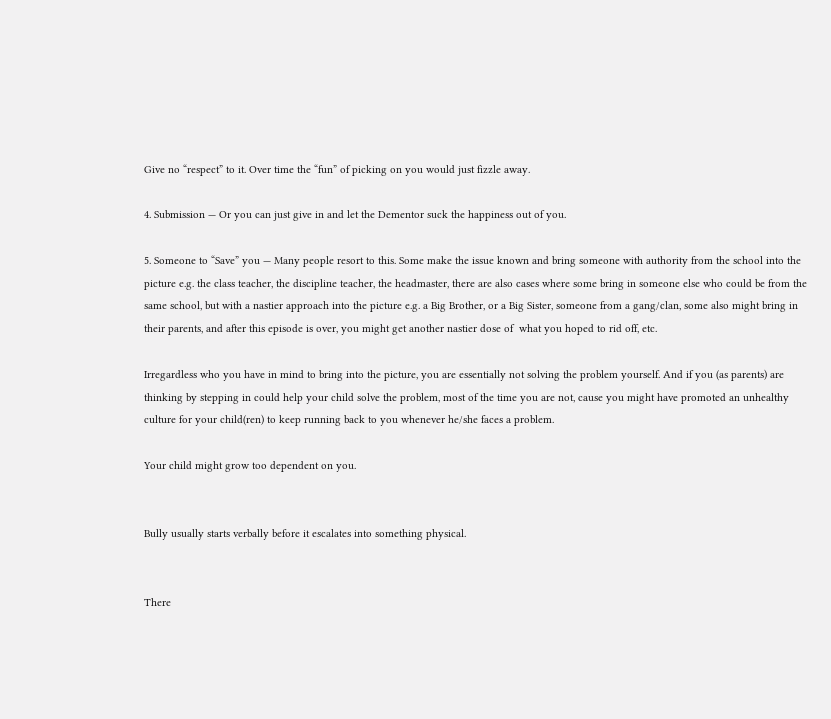Give no “respect” to it. Over time the “fun” of picking on you would just fizzle away.

4. Submission — Or you can just give in and let the Dementor suck the happiness out of you.

5. Someone to “Save” you — Many people resort to this. Some make the issue known and bring someone with authority from the school into the picture e.g. the class teacher, the discipline teacher, the headmaster, there are also cases where some bring in someone else who could be from the same school, but with a nastier approach into the picture e.g. a Big Brother, or a Big Sister, someone from a gang/clan, some also might bring in their parents, and after this episode is over, you might get another nastier dose of  what you hoped to rid off, etc.

Irregardless who you have in mind to bring into the picture, you are essentially not solving the problem yourself. And if you (as parents) are thinking by stepping in could help your child solve the problem, most of the time you are not, cause you might have promoted an unhealthy culture for your child(ren) to keep running back to you whenever he/she faces a problem.

Your child might grow too dependent on you.


Bully usually starts verbally before it escalates into something physical.


There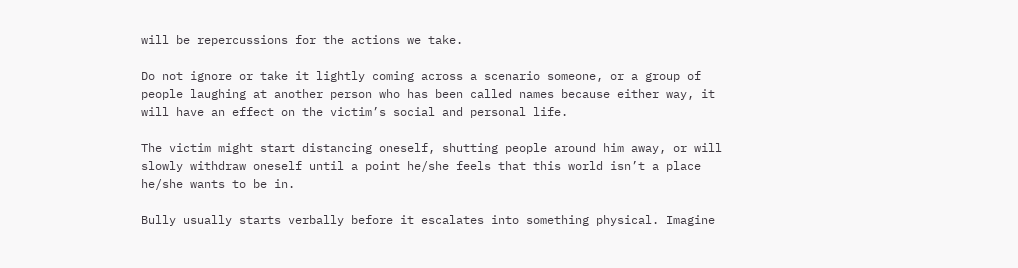will be repercussions for the actions we take.

Do not ignore or take it lightly coming across a scenario someone, or a group of people laughing at another person who has been called names because either way, it will have an effect on the victim’s social and personal life.

The victim might start distancing oneself, shutting people around him away, or will slowly withdraw oneself until a point he/she feels that this world isn’t a place he/she wants to be in.

Bully usually starts verbally before it escalates into something physical. Imagine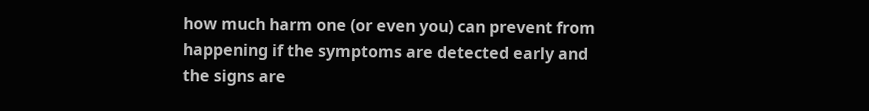how much harm one (or even you) can prevent from happening if the symptoms are detected early and the signs are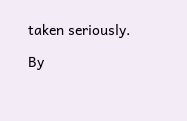taken seriously.

By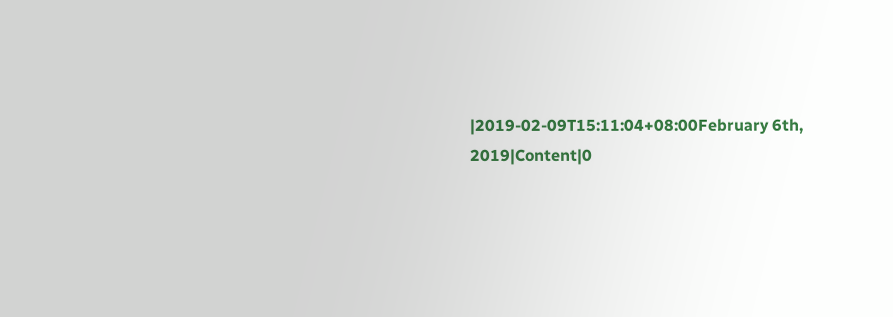|2019-02-09T15:11:04+08:00February 6th, 2019|Content|0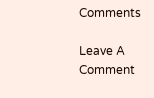Comments

Leave A Comment